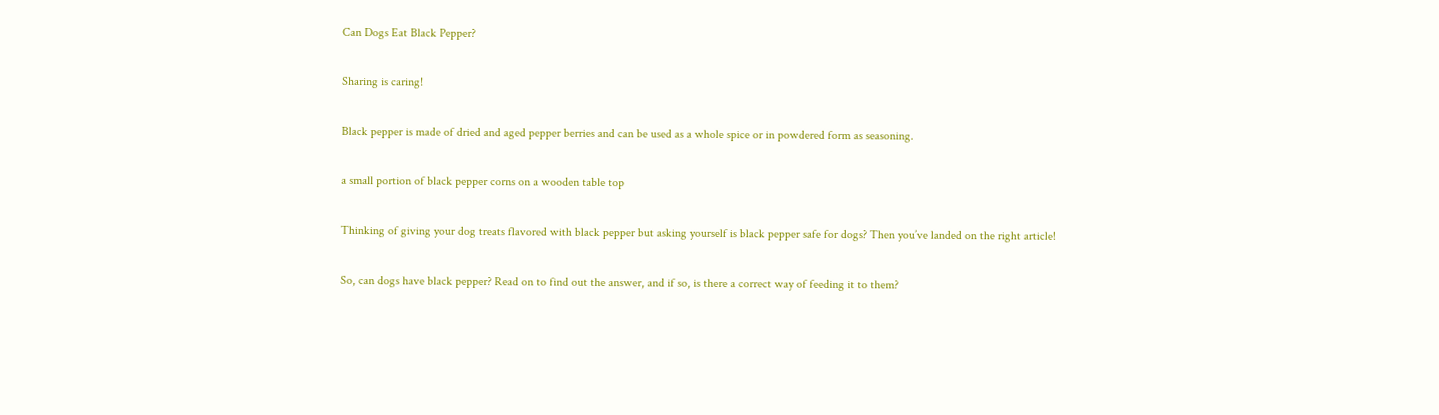Can Dogs Eat Black Pepper?

Sharing is caring!

Black pepper is made of dried and aged pepper berries and can be used as a whole spice or in powdered form as seasoning.

a small portion of black pepper corns on a wooden table top

Thinking of giving your dog treats flavored with black pepper but asking yourself is black pepper safe for dogs? Then you’ve landed on the right article!

So, can dogs have black pepper? Read on to find out the answer, and if so, is there a correct way of feeding it to them?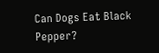Can Dogs Eat Black Pepper?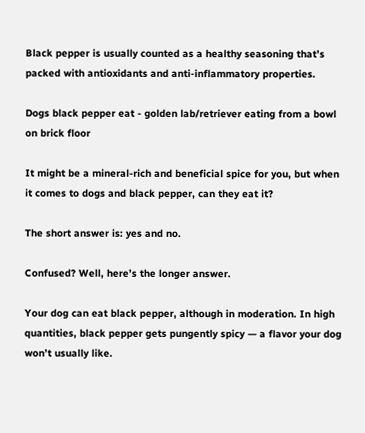Black pepper is usually counted as a healthy seasoning that’s packed with antioxidants and anti-inflammatory properties.

Dogs black pepper eat - golden lab/retriever eating from a bowl on brick floor

It might be a mineral-rich and beneficial spice for you, but when it comes to dogs and black pepper, can they eat it?

The short answer is: yes and no.

Confused? Well, here’s the longer answer.

Your dog can eat black pepper, although in moderation. In high quantities, black pepper gets pungently spicy — a flavor your dog won’t usually like.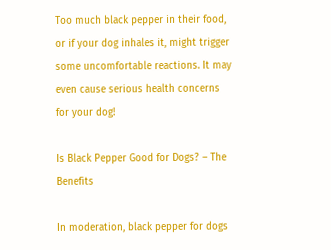Too much black pepper in their food, or if your dog inhales it, might trigger some uncomfortable reactions. It may even cause serious health concerns for your dog!

Is Black Pepper Good for Dogs? – The Benefits

In moderation, black pepper for dogs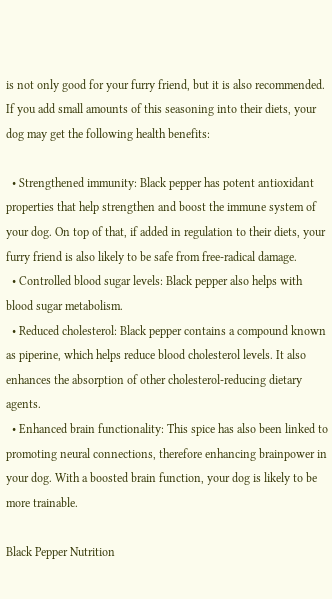is not only good for your furry friend, but it is also recommended. If you add small amounts of this seasoning into their diets, your dog may get the following health benefits:

  • Strengthened immunity: Black pepper has potent antioxidant properties that help strengthen and boost the immune system of your dog. On top of that, if added in regulation to their diets, your furry friend is also likely to be safe from free-radical damage.
  • Controlled blood sugar levels: Black pepper also helps with blood sugar metabolism.
  • Reduced cholesterol: Black pepper contains a compound known as piperine, which helps reduce blood cholesterol levels. It also enhances the absorption of other cholesterol-reducing dietary agents.
  • Enhanced brain functionality: This spice has also been linked to promoting neural connections, therefore enhancing brainpower in your dog. With a boosted brain function, your dog is likely to be more trainable.

Black Pepper Nutrition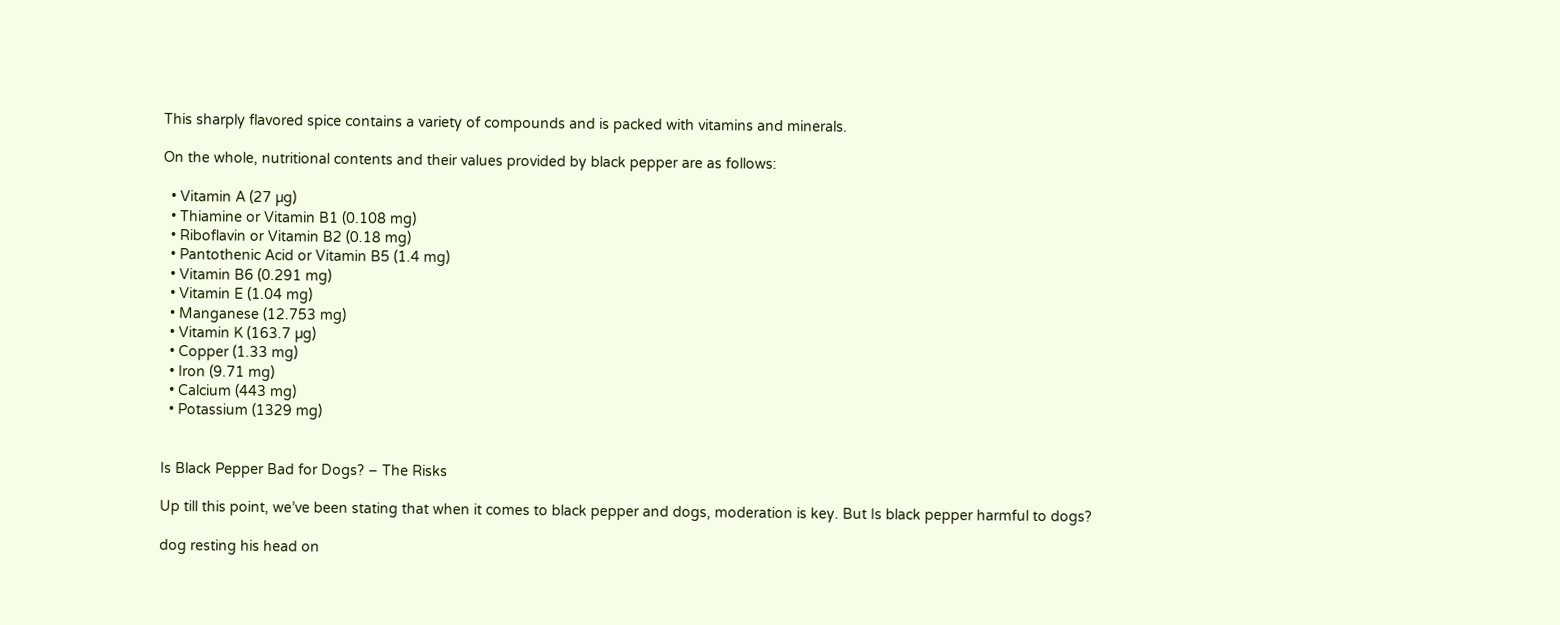This sharply flavored spice contains a variety of compounds and is packed with vitamins and minerals.

On the whole, nutritional contents and their values provided by black pepper are as follows:

  • Vitamin A (27 µg)
  • Thiamine or Vitamin B1 (0.108 mg)
  • Riboflavin or Vitamin B2 (0.18 mg)
  • Pantothenic Acid or Vitamin B5 (1.4 mg)
  • Vitamin B6 (0.291 mg)
  • Vitamin E (1.04 mg)
  • Manganese (12.753 mg)
  • Vitamin K (163.7 µg)
  • Copper (1.33 mg)
  • Iron (9.71 mg)
  • Calcium (443 mg)
  • Potassium (1329 mg)


Is Black Pepper Bad for Dogs? – The Risks

Up till this point, we’ve been stating that when it comes to black pepper and dogs, moderation is key. But Is black pepper harmful to dogs?

dog resting his head on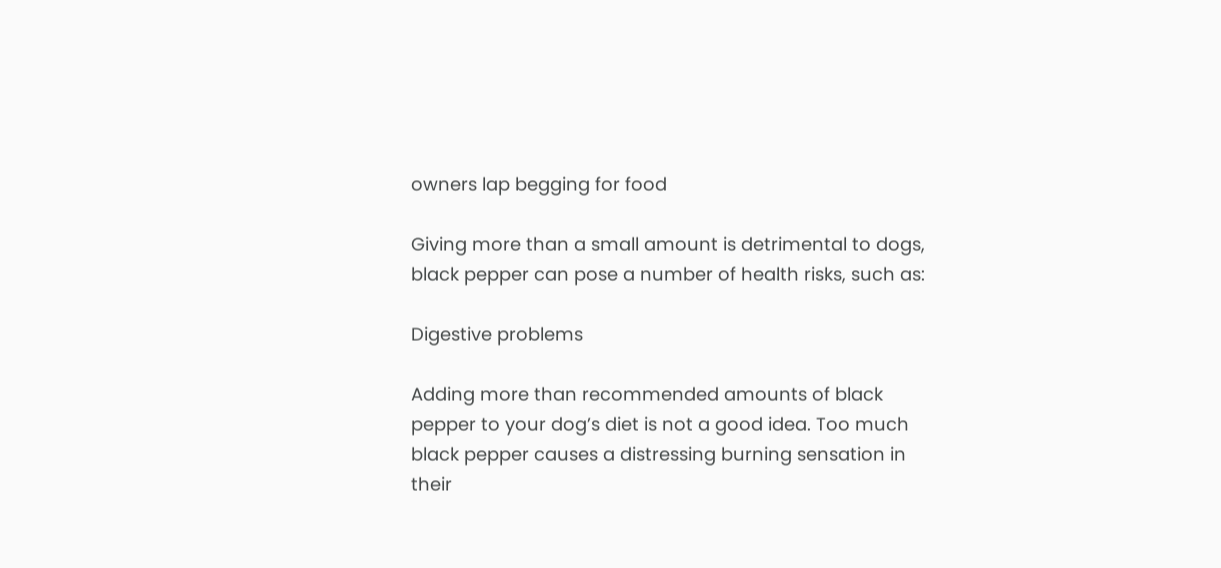owners lap begging for food

Giving more than a small amount is detrimental to dogs, black pepper can pose a number of health risks, such as:

Digestive problems

Adding more than recommended amounts of black pepper to your dog’s diet is not a good idea. Too much black pepper causes a distressing burning sensation in their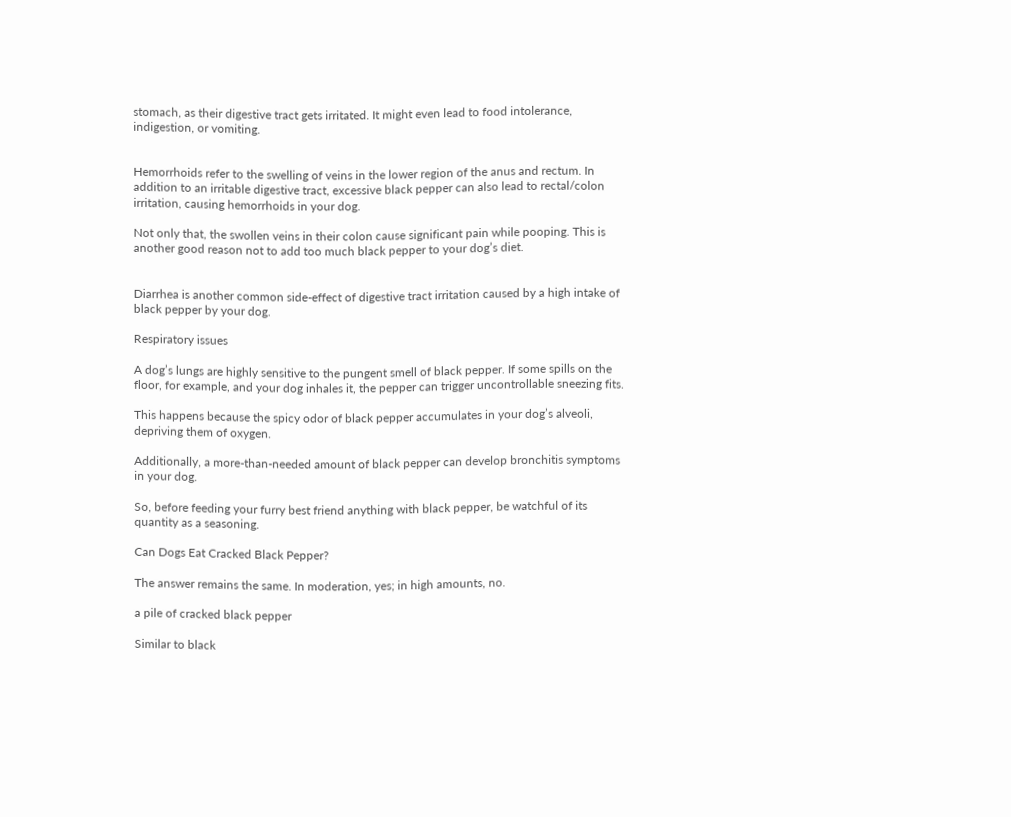stomach, as their digestive tract gets irritated. It might even lead to food intolerance, indigestion, or vomiting.


Hemorrhoids refer to the swelling of veins in the lower region of the anus and rectum. In addition to an irritable digestive tract, excessive black pepper can also lead to rectal/colon irritation, causing hemorrhoids in your dog.

Not only that, the swollen veins in their colon cause significant pain while pooping. This is another good reason not to add too much black pepper to your dog’s diet.


Diarrhea is another common side-effect of digestive tract irritation caused by a high intake of black pepper by your dog.

Respiratory issues

A dog’s lungs are highly sensitive to the pungent smell of black pepper. If some spills on the floor, for example, and your dog inhales it, the pepper can trigger uncontrollable sneezing fits.

This happens because the spicy odor of black pepper accumulates in your dog’s alveoli, depriving them of oxygen.

Additionally, a more-than-needed amount of black pepper can develop bronchitis symptoms in your dog.

So, before feeding your furry best friend anything with black pepper, be watchful of its quantity as a seasoning.

Can Dogs Eat Cracked Black Pepper?

The answer remains the same. In moderation, yes; in high amounts, no.

a pile of cracked black pepper

Similar to black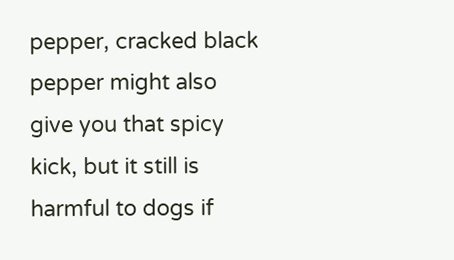pepper, cracked black pepper might also give you that spicy kick, but it still is harmful to dogs if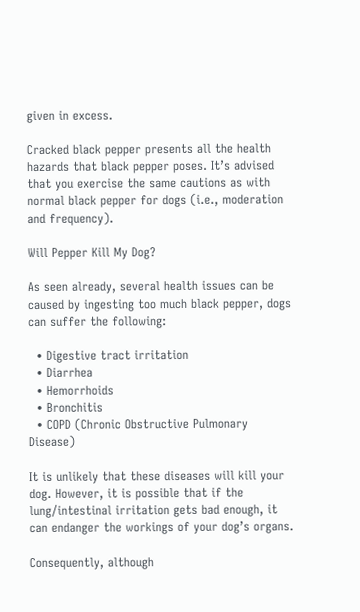given in excess.

Cracked black pepper presents all the health hazards that black pepper poses. It’s advised that you exercise the same cautions as with normal black pepper for dogs (i.e., moderation and frequency).

Will Pepper Kill My Dog?

As seen already, several health issues can be caused by ingesting too much black pepper, dogs can suffer the following:

  • Digestive tract irritation
  • Diarrhea
  • Hemorrhoids
  • Bronchitis
  • COPD (Chronic Obstructive Pulmonary Disease)

It is unlikely that these diseases will kill your dog. However, it is possible that if the lung/intestinal irritation gets bad enough, it can endanger the workings of your dog’s organs.

Consequently, although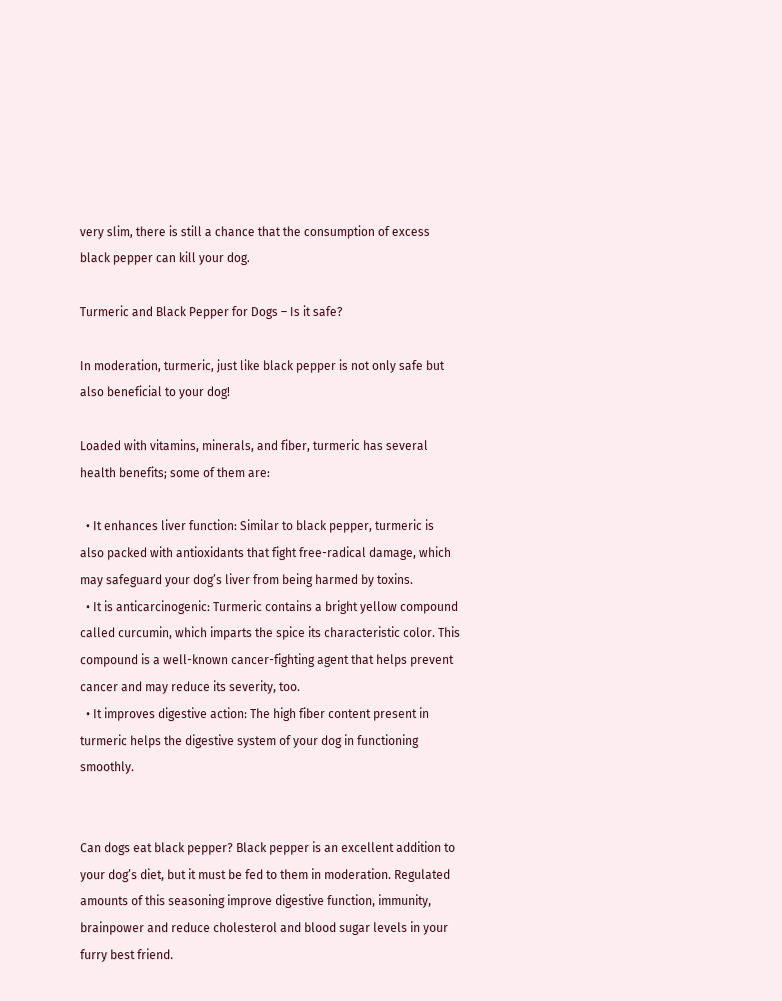very slim, there is still a chance that the consumption of excess black pepper can kill your dog.

Turmeric and Black Pepper for Dogs – Is it safe?

In moderation, turmeric, just like black pepper is not only safe but also beneficial to your dog!

Loaded with vitamins, minerals, and fiber, turmeric has several health benefits; some of them are:

  • It enhances liver function: Similar to black pepper, turmeric is also packed with antioxidants that fight free-radical damage, which may safeguard your dog’s liver from being harmed by toxins.
  • It is anticarcinogenic: Turmeric contains a bright yellow compound called curcumin, which imparts the spice its characteristic color. This compound is a well-known cancer-fighting agent that helps prevent cancer and may reduce its severity, too.
  • It improves digestive action: The high fiber content present in turmeric helps the digestive system of your dog in functioning smoothly.


Can dogs eat black pepper? Black pepper is an excellent addition to your dog’s diet, but it must be fed to them in moderation. Regulated amounts of this seasoning improve digestive function, immunity, brainpower and reduce cholesterol and blood sugar levels in your furry best friend.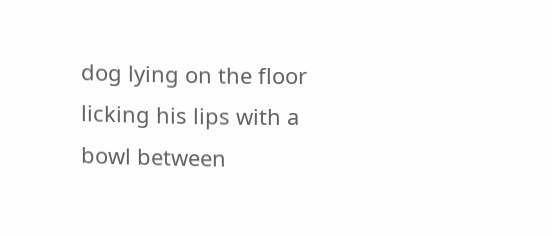dog lying on the floor licking his lips with a bowl between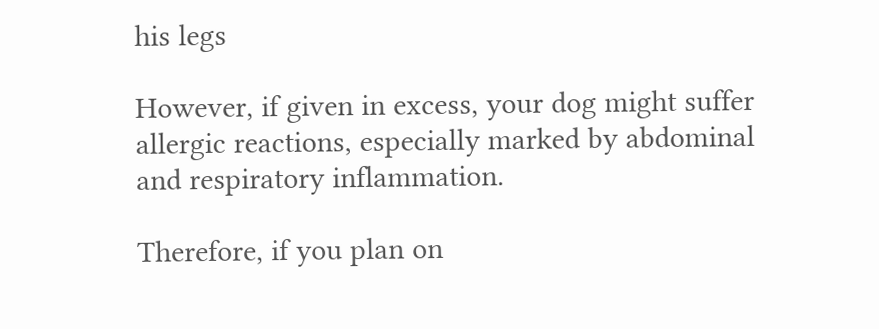his legs

However, if given in excess, your dog might suffer allergic reactions, especially marked by abdominal and respiratory inflammation.

Therefore, if you plan on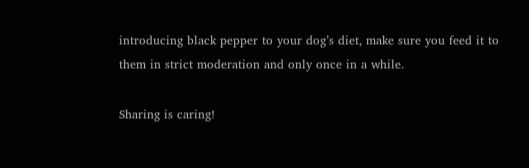introducing black pepper to your dog’s diet, make sure you feed it to them in strict moderation and only once in a while.

Sharing is caring!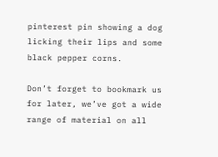pinterest pin showing a dog licking their lips and some black pepper corns.

Don’t forget to bookmark us for later, we’ve got a wide range of material on all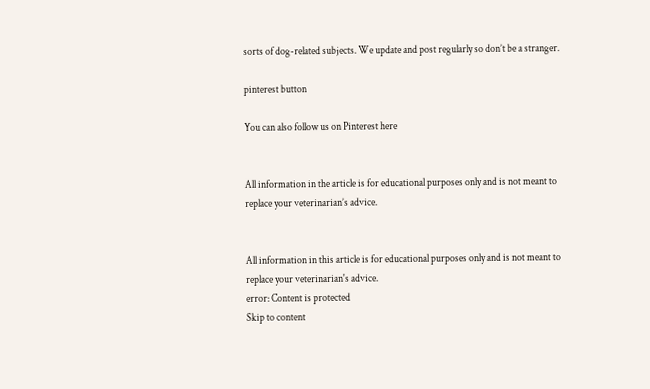sorts of dog-related subjects. We update and post regularly so don’t be a stranger.

pinterest button

You can also follow us on Pinterest here


All information in the article is for educational purposes only and is not meant to replace your veterinarian’s advice.


All information in this article is for educational purposes only and is not meant to replace your veterinarian's advice.
error: Content is protected
Skip to content